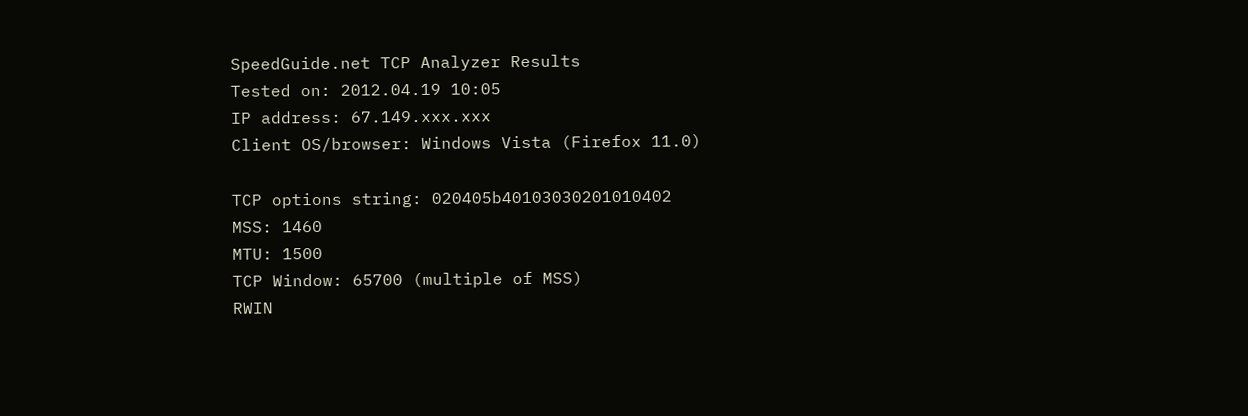SpeedGuide.net TCP Analyzer Results
Tested on: 2012.04.19 10:05
IP address: 67.149.xxx.xxx
Client OS/browser: Windows Vista (Firefox 11.0)

TCP options string: 020405b40103030201010402
MSS: 1460
MTU: 1500
TCP Window: 65700 (multiple of MSS)
RWIN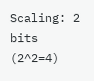Scaling: 2 bits (2^2=4)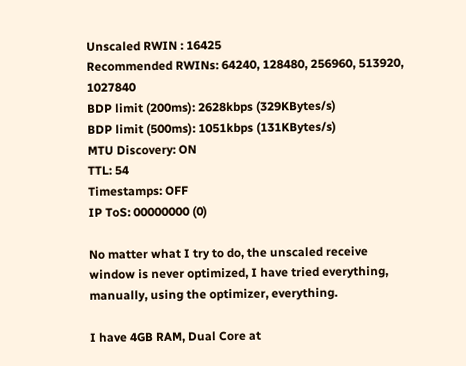Unscaled RWIN : 16425
Recommended RWINs: 64240, 128480, 256960, 513920, 1027840
BDP limit (200ms): 2628kbps (329KBytes/s)
BDP limit (500ms): 1051kbps (131KBytes/s)
MTU Discovery: ON
TTL: 54
Timestamps: OFF
IP ToS: 00000000 (0)

No matter what I try to do, the unscaled receive window is never optimized, I have tried everything, manually, using the optimizer, everything.

I have 4GB RAM, Dual Core at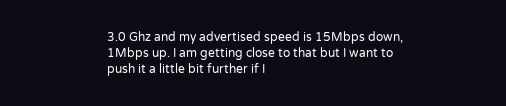3.0 Ghz and my advertised speed is 15Mbps down, 1Mbps up. I am getting close to that but I want to push it a little bit further if I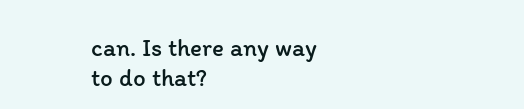can. Is there any way to do that?